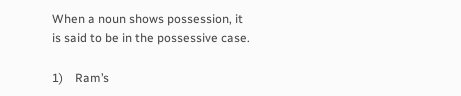When a noun shows possession, it is said to be in the possessive case.

1)    Ram’s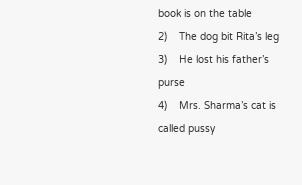book is on the table
2)    The dog bit Rita’s leg
3)    He lost his father’s purse
4)    Mrs. Sharma’s cat is called pussy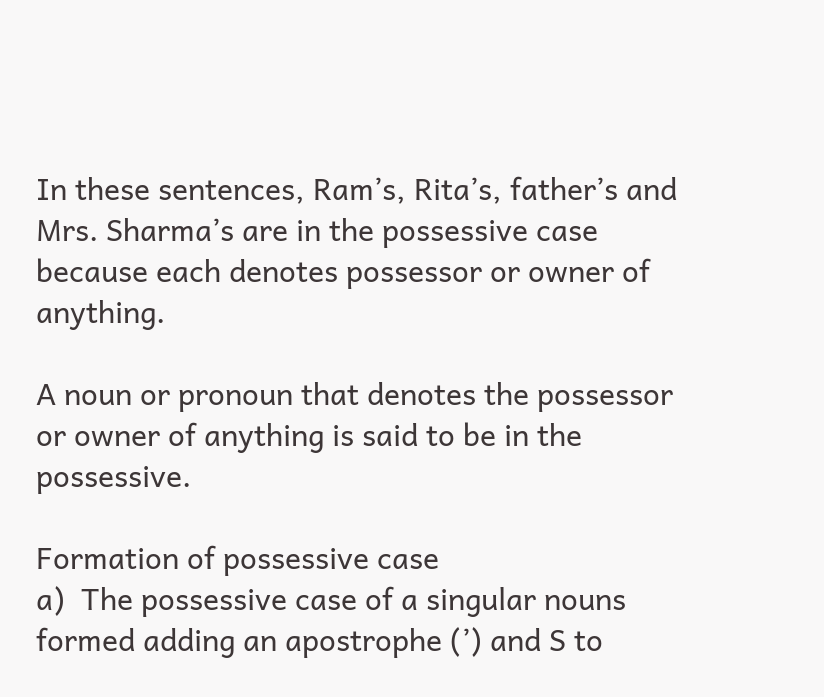In these sentences, Ram’s, Rita’s, father’s and Mrs. Sharma’s are in the possessive case because each denotes possessor or owner of anything.

A noun or pronoun that denotes the possessor or owner of anything is said to be in the possessive.

Formation of possessive case
a)  The possessive case of a singular nouns formed adding an apostrophe (’) and S to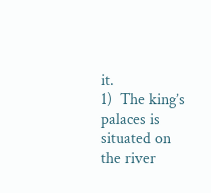it.
1)  The king’s palaces is situated on the river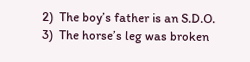2)  The boy’s father is an S.D.O.
3)  The horse’s leg was broken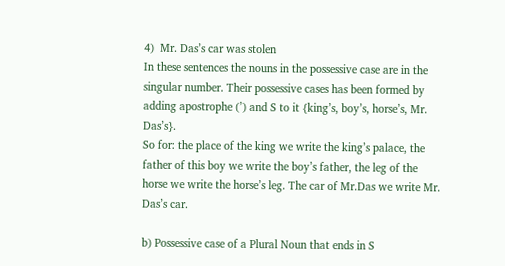4)  Mr. Das’s car was stolen
In these sentences the nouns in the possessive case are in the singular number. Their possessive cases has been formed by adding apostrophe (’) and S to it {king’s, boy’s, horse’s, Mr. Das’s}.
So for: the place of the king we write the king’s palace, the father of this boy we write the boy’s father, the leg of the horse we write the horse’s leg. The car of Mr.Das we write Mr. Das’s car.

b) Possessive case of a Plural Noun that ends in S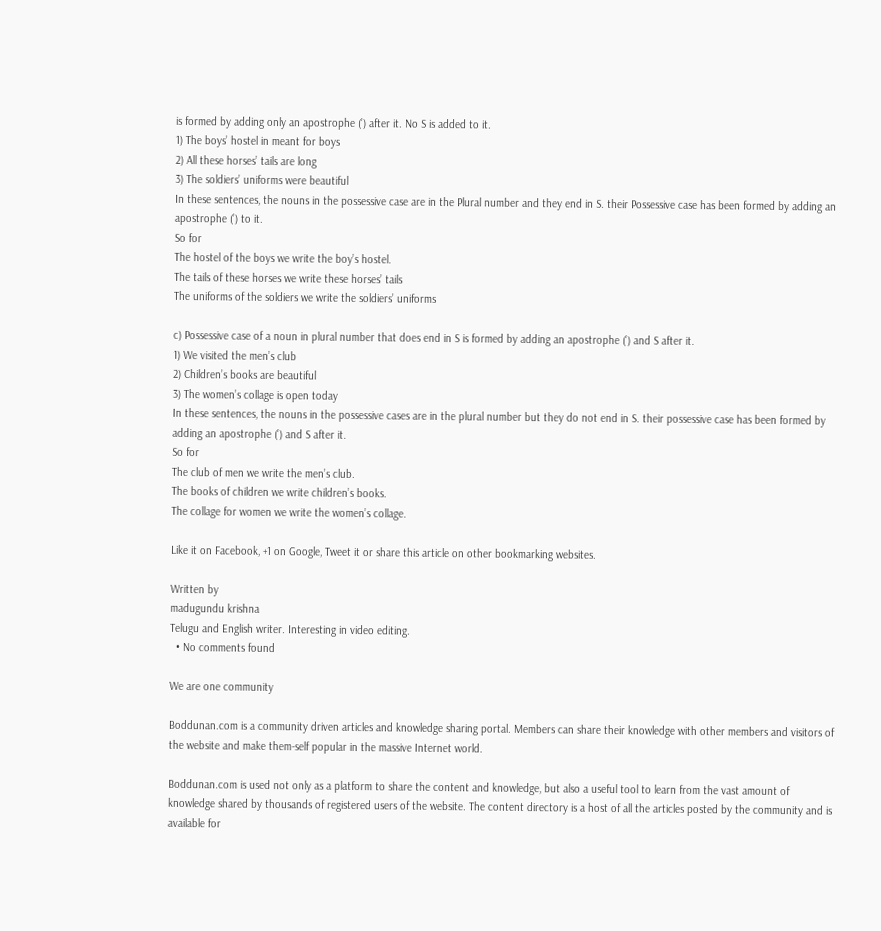is formed by adding only an apostrophe (’) after it. No S is added to it.
1) The boys’ hostel in meant for boys
2) All these horses’ tails are long
3) The soldiers’ uniforms were beautiful
In these sentences, the nouns in the possessive case are in the Plural number and they end in S. their Possessive case has been formed by adding an apostrophe (’) to it.
So for
The hostel of the boys we write the boy’s hostel.
The tails of these horses we write these horses’ tails
The uniforms of the soldiers we write the soldiers’ uniforms

c) Possessive case of a noun in plural number that does end in S is formed by adding an apostrophe (’) and S after it.
1) We visited the men’s club
2) Children’s books are beautiful
3) The women’s collage is open today
In these sentences, the nouns in the possessive cases are in the plural number but they do not end in S. their possessive case has been formed by adding an apostrophe (’) and S after it.
So for
The club of men we write the men’s club.
The books of children we write children’s books.
The collage for women we write the women’s collage.

Like it on Facebook, +1 on Google, Tweet it or share this article on other bookmarking websites.

Written by
madugundu krishna
Telugu and English writer. Interesting in video editing.
  • No comments found

We are one community

Boddunan.com is a community driven articles and knowledge sharing portal. Members can share their knowledge with other members and visitors of the website and make them-self popular in the massive Internet world.

Boddunan.com is used not only as a platform to share the content and knowledge, but also a useful tool to learn from the vast amount of knowledge shared by thousands of registered users of the website. The content directory is a host of all the articles posted by the community and is available for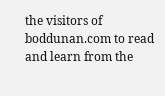the visitors of boddunan.com to read and learn from the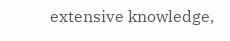extensive knowledge,